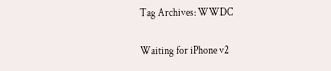Tag Archives: WWDC

Waiting for iPhone v2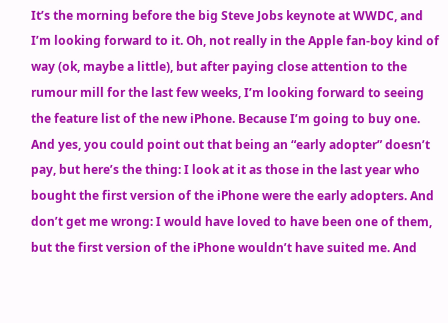It’s the morning before the big Steve Jobs keynote at WWDC, and I’m looking forward to it. Oh, not really in the Apple fan-boy kind of way (ok, maybe a little), but after paying close attention to the rumour mill for the last few weeks, I’m looking forward to seeing the feature list of the new iPhone. Because I’m going to buy one. And yes, you could point out that being an “early adopter” doesn’t pay, but here’s the thing: I look at it as those in the last year who bought the first version of the iPhone were the early adopters. And don’t get me wrong: I would have loved to have been one of them, but the first version of the iPhone wouldn’t have suited me. And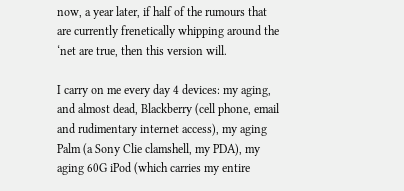now, a year later, if half of the rumours that are currently frenetically whipping around the ‘net are true, then this version will.

I carry on me every day 4 devices: my aging, and almost dead, Blackberry (cell phone, email and rudimentary internet access), my aging Palm (a Sony Clie clamshell, my PDA), my aging 60G iPod (which carries my entire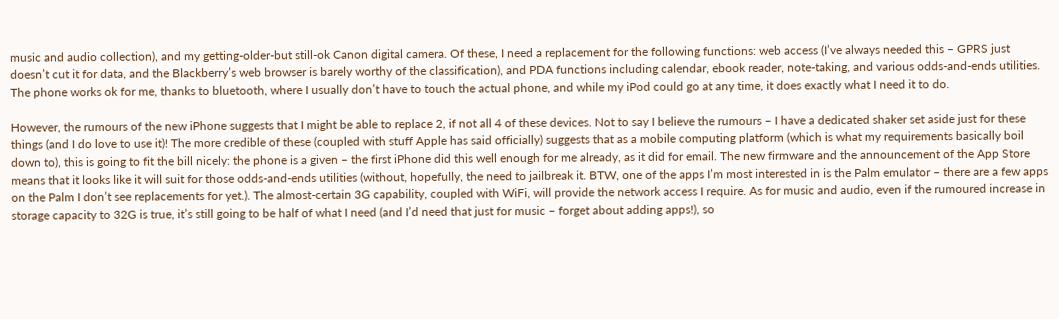music and audio collection), and my getting-older-but still-ok Canon digital camera. Of these, I need a replacement for the following functions: web access (I’ve always needed this – GPRS just doesn’t cut it for data, and the Blackberry’s web browser is barely worthy of the classification), and PDA functions including calendar, ebook reader, note-taking, and various odds-and-ends utilities. The phone works ok for me, thanks to bluetooth, where I usually don’t have to touch the actual phone, and while my iPod could go at any time, it does exactly what I need it to do.

However, the rumours of the new iPhone suggests that I might be able to replace 2, if not all 4 of these devices. Not to say I believe the rumours – I have a dedicated shaker set aside just for these things (and I do love to use it)! The more credible of these (coupled with stuff Apple has said officially) suggests that as a mobile computing platform (which is what my requirements basically boil down to), this is going to fit the bill nicely: the phone is a given – the first iPhone did this well enough for me already, as it did for email. The new firmware and the announcement of the App Store means that it looks like it will suit for those odds-and-ends utilities (without, hopefully, the need to jailbreak it. BTW, one of the apps I’m most interested in is the Palm emulator – there are a few apps on the Palm I don’t see replacements for yet.). The almost-certain 3G capability, coupled with WiFi, will provide the network access I require. As for music and audio, even if the rumoured increase in storage capacity to 32G is true, it’s still going to be half of what I need (and I’d need that just for music – forget about adding apps!), so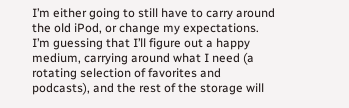I’m either going to still have to carry around the old iPod, or change my expectations. I’m guessing that I’ll figure out a happy medium, carrying around what I need (a rotating selection of favorites and podcasts), and the rest of the storage will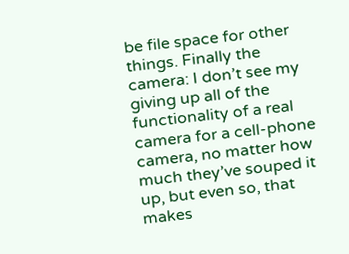be file space for other things. Finally the camera: I don’t see my giving up all of the functionality of a real camera for a cell-phone camera, no matter how much they’ve souped it up, but even so, that makes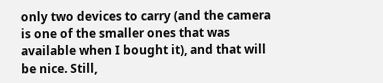only two devices to carry (and the camera is one of the smaller ones that was available when I bought it), and that will be nice. Still,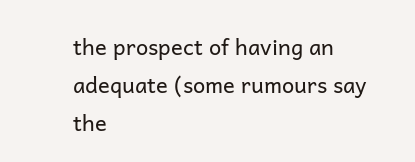the prospect of having an adequate (some rumours say the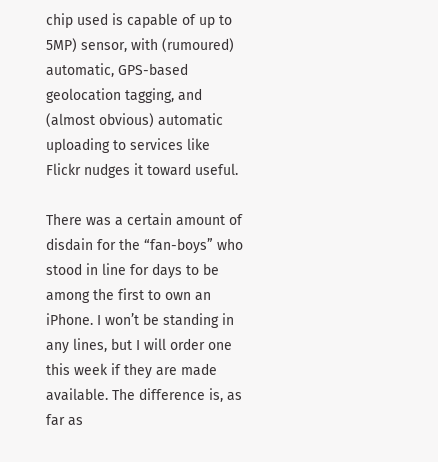chip used is capable of up to 5MP) sensor, with (rumoured) automatic, GPS-based geolocation tagging, and (almost obvious) automatic uploading to services like Flickr nudges it toward useful.

There was a certain amount of disdain for the “fan-boys” who stood in line for days to be among the first to own an iPhone. I won’t be standing in any lines, but I will order one this week if they are made available. The difference is, as far as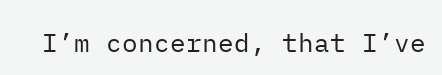I’m concerned, that I’ve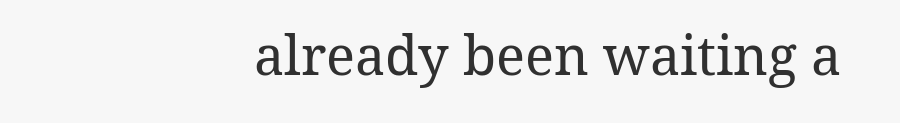already been waiting a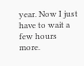year. Now I just have to wait a few hours more.